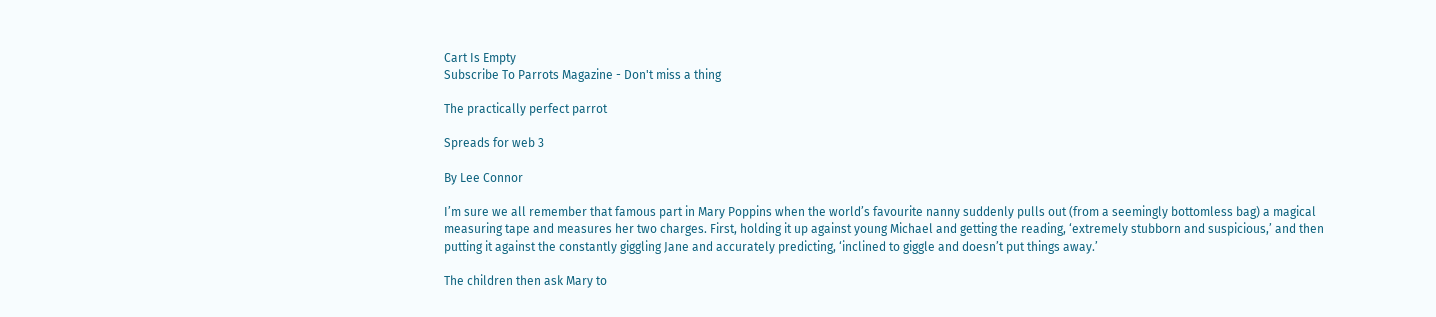Cart Is Empty
Subscribe To Parrots Magazine - Don't miss a thing

The practically perfect parrot

Spreads for web 3

By Lee Connor

I’m sure we all remember that famous part in Mary Poppins when the world’s favourite nanny suddenly pulls out (from a seemingly bottomless bag) a magical measuring tape and measures her two charges. First, holding it up against young Michael and getting the reading, ‘extremely stubborn and suspicious,’ and then putting it against the constantly giggling Jane and accurately predicting, ‘inclined to giggle and doesn’t put things away.’

The children then ask Mary to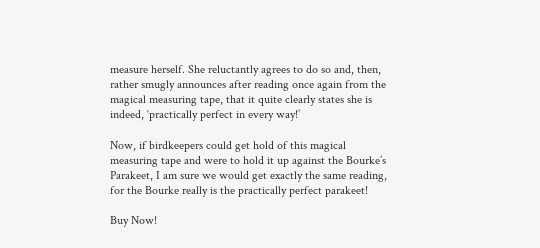measure herself. She reluctantly agrees to do so and, then, rather smugly announces after reading once again from the magical measuring tape, that it quite clearly states she is indeed, ‘practically perfect in every way!’

Now, if birdkeepers could get hold of this magical measuring tape and were to hold it up against the Bourke’s Parakeet, I am sure we would get exactly the same reading, for the Bourke really is the practically perfect parakeet!

Buy Now!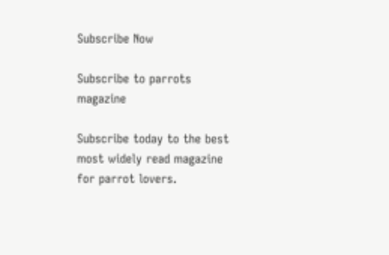Subscribe Now

Subscribe to parrots magazine

Subscribe today to the best most widely read magazine for parrot lovers.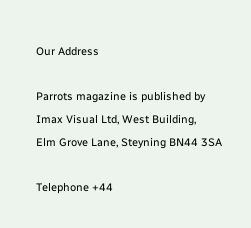Our Address

Parrots magazine is published by
Imax Visual Ltd, West Building,
Elm Grove Lane, Steyning BN44 3SA

Telephone +44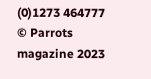(0)1273 464777
© Parrots magazine 2023